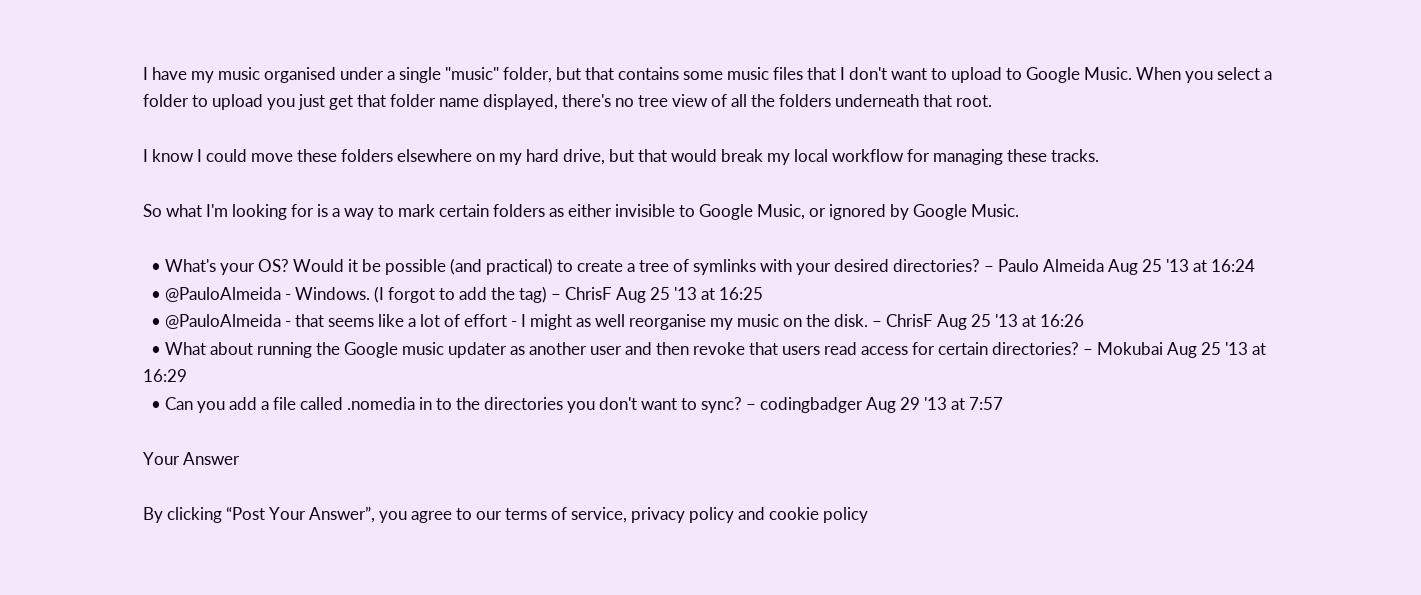I have my music organised under a single "music" folder, but that contains some music files that I don't want to upload to Google Music. When you select a folder to upload you just get that folder name displayed, there's no tree view of all the folders underneath that root.

I know I could move these folders elsewhere on my hard drive, but that would break my local workflow for managing these tracks.

So what I'm looking for is a way to mark certain folders as either invisible to Google Music, or ignored by Google Music.

  • What's your OS? Would it be possible (and practical) to create a tree of symlinks with your desired directories? – Paulo Almeida Aug 25 '13 at 16:24
  • @PauloAlmeida - Windows. (I forgot to add the tag) – ChrisF Aug 25 '13 at 16:25
  • @PauloAlmeida - that seems like a lot of effort - I might as well reorganise my music on the disk. – ChrisF Aug 25 '13 at 16:26
  • What about running the Google music updater as another user and then revoke that users read access for certain directories? – Mokubai Aug 25 '13 at 16:29
  • Can you add a file called .nomedia in to the directories you don't want to sync? – codingbadger Aug 29 '13 at 7:57

Your Answer

By clicking “Post Your Answer”, you agree to our terms of service, privacy policy and cookie policy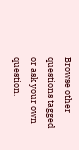Browse other questions tagged or ask your own question.